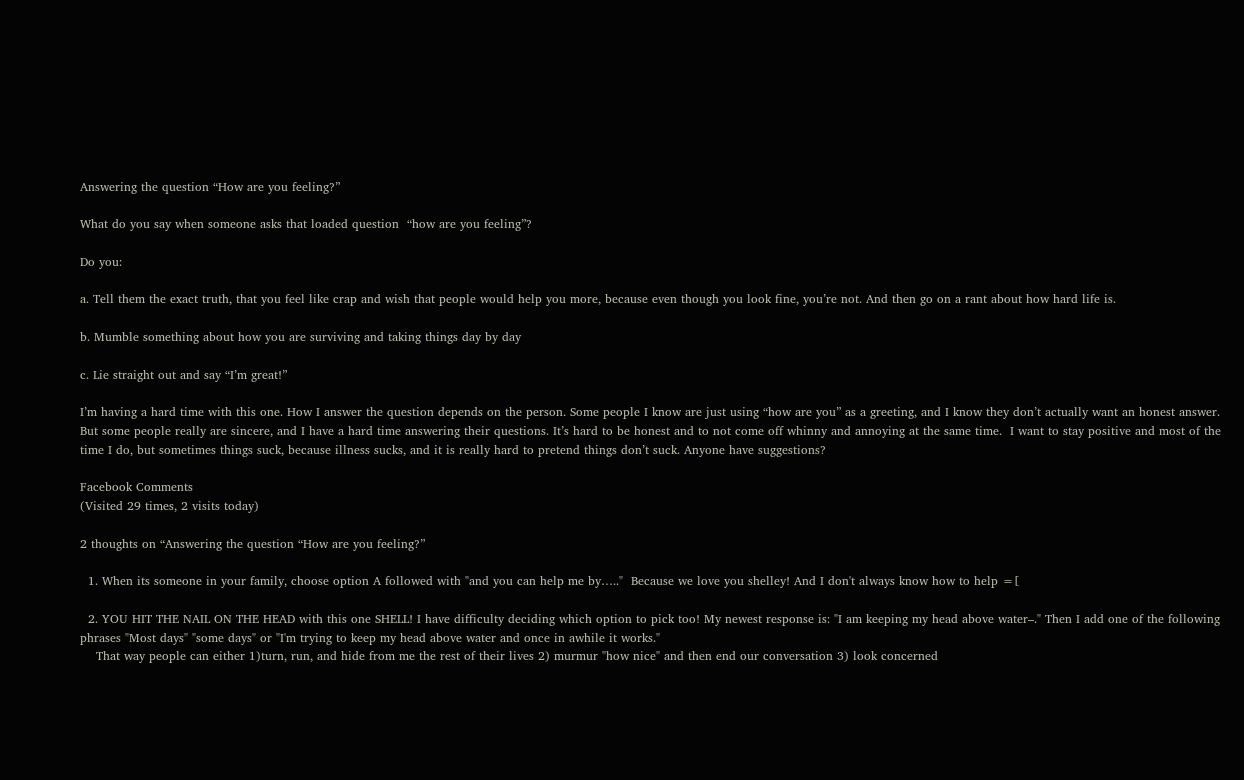Answering the question “How are you feeling?”

What do you say when someone asks that loaded question  “how are you feeling”?

Do you:

a. Tell them the exact truth, that you feel like crap and wish that people would help you more, because even though you look fine, you’re not. And then go on a rant about how hard life is.

b. Mumble something about how you are surviving and taking things day by day

c. Lie straight out and say “I’m great!”

I’m having a hard time with this one. How I answer the question depends on the person. Some people I know are just using “how are you” as a greeting, and I know they don’t actually want an honest answer. But some people really are sincere, and I have a hard time answering their questions. It’s hard to be honest and to not come off whinny and annoying at the same time.  I want to stay positive and most of the time I do, but sometimes things suck, because illness sucks, and it is really hard to pretend things don’t suck. Anyone have suggestions?

Facebook Comments
(Visited 29 times, 2 visits today)

2 thoughts on “Answering the question “How are you feeling?”

  1. When its someone in your family, choose option A followed with "and you can help me by….."  Because we love you shelley! And I don't always know how to help =[

  2. YOU HIT THE NAIL ON THE HEAD with this one SHELL! I have difficulty deciding which option to pick too! My newest response is: "I am keeping my head above water–." Then I add one of the following phrases "Most days" "some days" or "I'm trying to keep my head above water and once in awhile it works."
    That way people can either 1)turn, run, and hide from me the rest of their lives 2) murmur "how nice" and then end our conversation 3) look concerned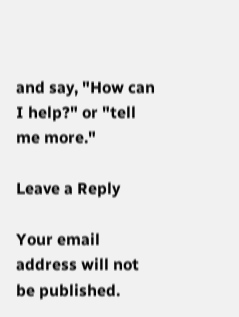and say, "How can I help?" or "tell me more."

Leave a Reply

Your email address will not be published.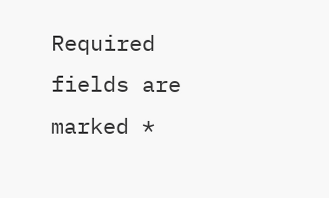Required fields are marked *